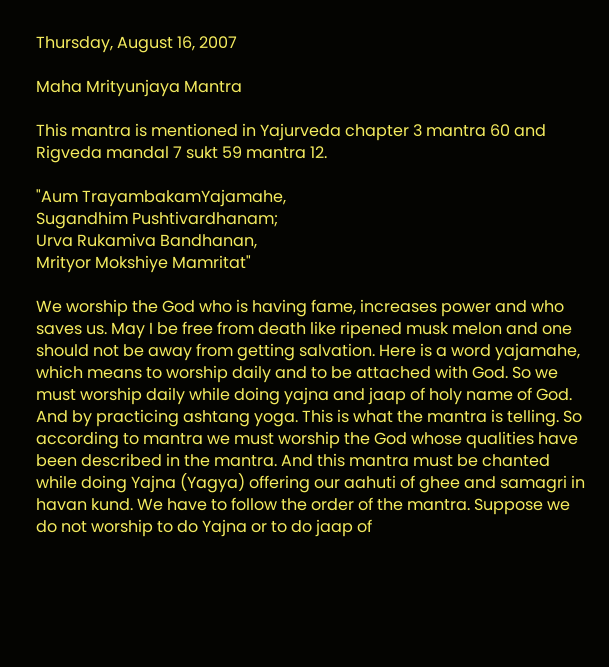Thursday, August 16, 2007

Maha Mrityunjaya Mantra

This mantra is mentioned in Yajurveda chapter 3 mantra 60 and Rigveda mandal 7 sukt 59 mantra 12.

"Aum TrayambakamYajamahe,
Sugandhim Pushtivardhanam;
Urva Rukamiva Bandhanan,
Mrityor Mokshiye Mamritat"

We worship the God who is having fame, increases power and who saves us. May I be free from death like ripened musk melon and one should not be away from getting salvation. Here is a word yajamahe, which means to worship daily and to be attached with God. So we must worship daily while doing yajna and jaap of holy name of God. And by practicing ashtang yoga. This is what the mantra is telling. So according to mantra we must worship the God whose qualities have been described in the mantra. And this mantra must be chanted while doing Yajna (Yagya) offering our aahuti of ghee and samagri in havan kund. We have to follow the order of the mantra. Suppose we do not worship to do Yajna or to do jaap of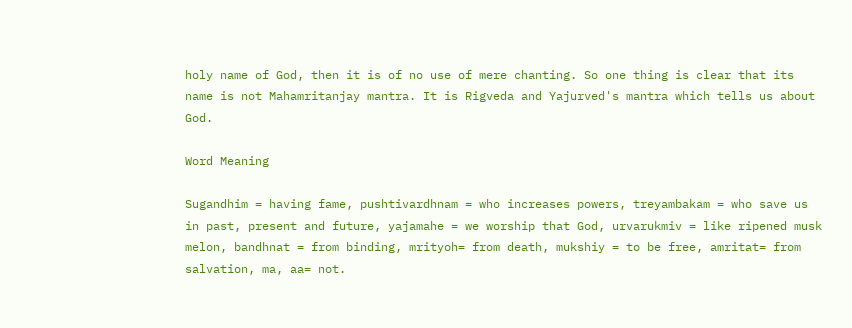holy name of God, then it is of no use of mere chanting. So one thing is clear that its name is not Mahamritanjay mantra. It is Rigveda and Yajurved's mantra which tells us about God.

Word Meaning

Sugandhim = having fame, pushtivardhnam = who increases powers, treyambakam = who save us in past, present and future, yajamahe = we worship that God, urvarukmiv = like ripened musk melon, bandhnat = from binding, mrityoh= from death, mukshiy = to be free, amritat= from salvation, ma, aa= not.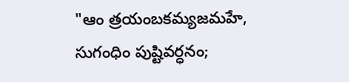"ఆం త్రయంబకమ్యజమహే,
సుగంధిం పుష్టివర్ధనం;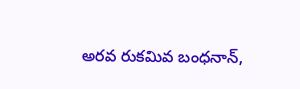అరవ రుకమివ బంధనాన్,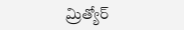మ్రిత్యోర్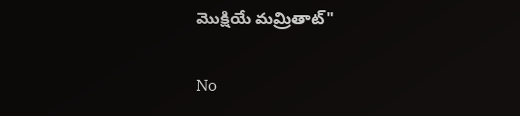మొక్షియే మమ్రితాట్"

No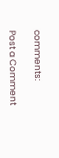comments:

Post a Comment